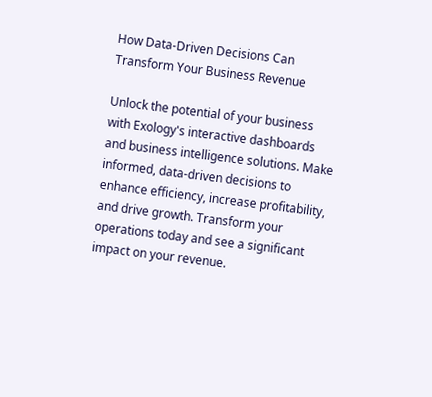How Data-Driven Decisions Can Transform Your Business Revenue

Unlock the potential of your business with Exology's interactive dashboards and business intelligence solutions. Make informed, data-driven decisions to enhance efficiency, increase profitability, and drive growth. Transform your operations today and see a significant impact on your revenue.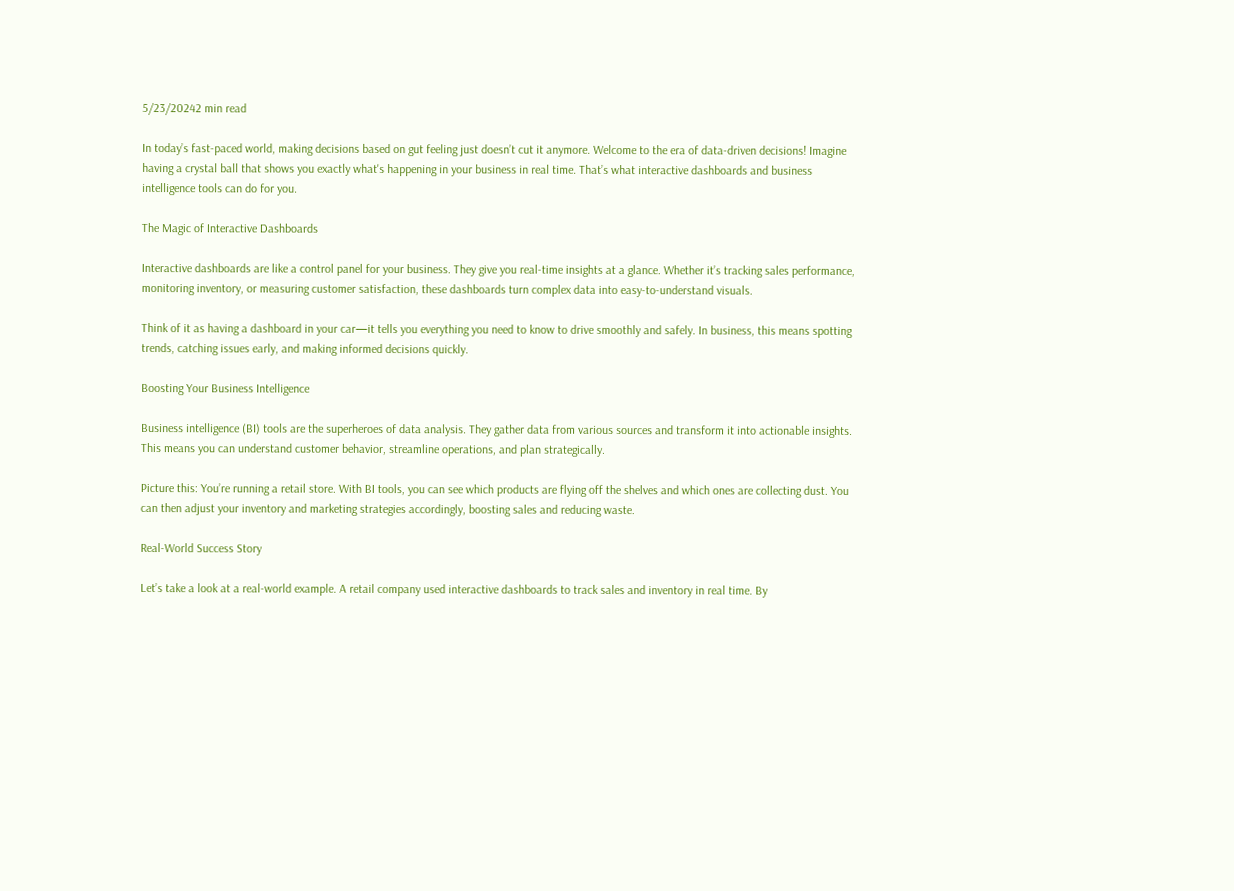5/23/20242 min read

In today’s fast-paced world, making decisions based on gut feeling just doesn’t cut it anymore. Welcome to the era of data-driven decisions! Imagine having a crystal ball that shows you exactly what's happening in your business in real time. That’s what interactive dashboards and business intelligence tools can do for you.

The Magic of Interactive Dashboards

Interactive dashboards are like a control panel for your business. They give you real-time insights at a glance. Whether it’s tracking sales performance, monitoring inventory, or measuring customer satisfaction, these dashboards turn complex data into easy-to-understand visuals.

Think of it as having a dashboard in your car—it tells you everything you need to know to drive smoothly and safely. In business, this means spotting trends, catching issues early, and making informed decisions quickly.

Boosting Your Business Intelligence

Business intelligence (BI) tools are the superheroes of data analysis. They gather data from various sources and transform it into actionable insights. This means you can understand customer behavior, streamline operations, and plan strategically.

Picture this: You’re running a retail store. With BI tools, you can see which products are flying off the shelves and which ones are collecting dust. You can then adjust your inventory and marketing strategies accordingly, boosting sales and reducing waste.

Real-World Success Story

Let’s take a look at a real-world example. A retail company used interactive dashboards to track sales and inventory in real time. By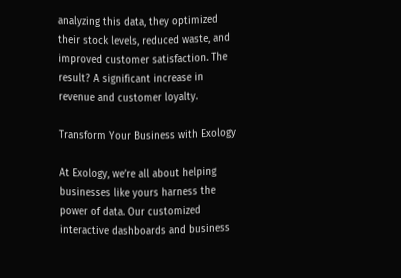analyzing this data, they optimized their stock levels, reduced waste, and improved customer satisfaction. The result? A significant increase in revenue and customer loyalty.

Transform Your Business with Exology

At Exology, we’re all about helping businesses like yours harness the power of data. Our customized interactive dashboards and business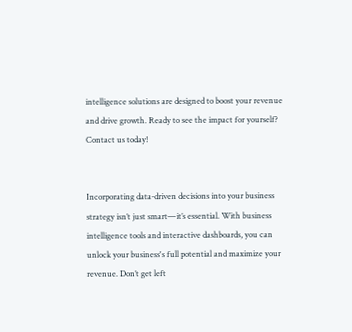intelligence solutions are designed to boost your revenue and drive growth. Ready to see the impact for yourself? Contact us today!


Incorporating data-driven decisions into your business strategy isn’t just smart—it’s essential. With business intelligence tools and interactive dashboards, you can unlock your business's full potential and maximize your revenue. Don’t get left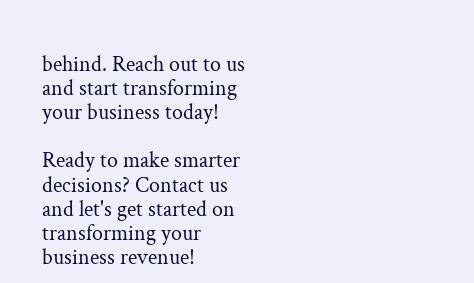behind. Reach out to us and start transforming your business today!

Ready to make smarter decisions? Contact us and let's get started on transforming your business revenue!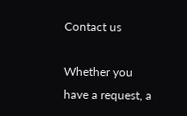Contact us

Whether you have a request, a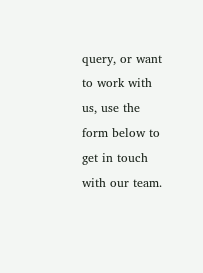query, or want to work with us, use the form below to get in touch with our team.